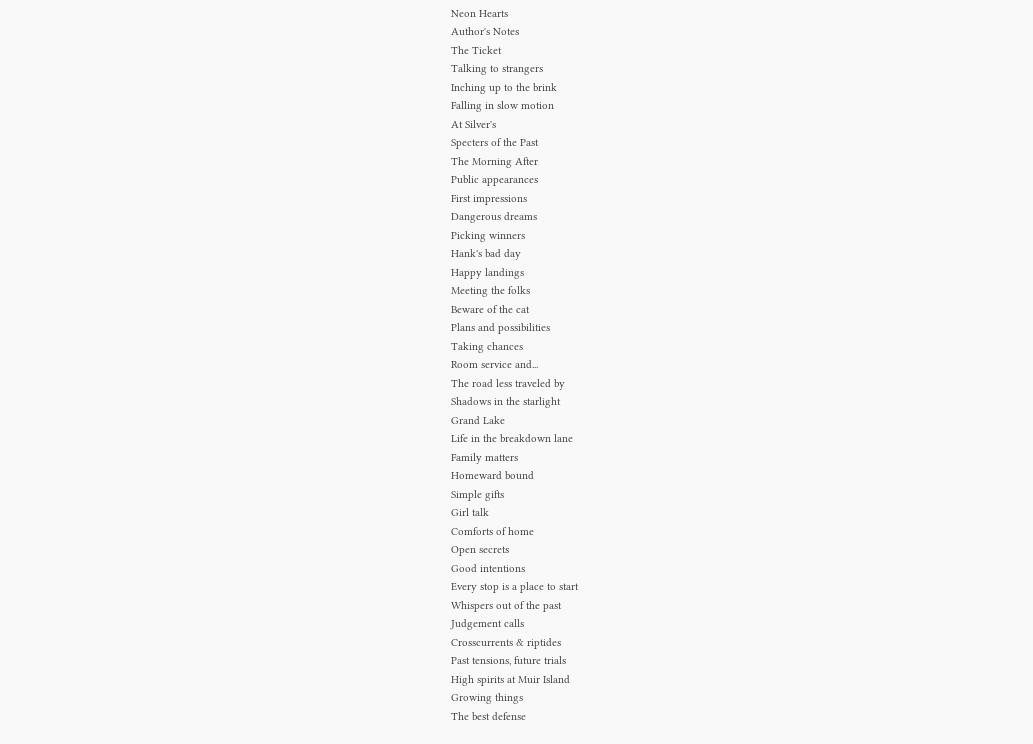Neon Hearts
Author's Notes
The Ticket
Talking to strangers
Inching up to the brink
Falling in slow motion
At Silver's
Specters of the Past
The Morning After
Public appearances
First impressions
Dangerous dreams
Picking winners
Hank's bad day
Happy landings
Meeting the folks
Beware of the cat
Plans and possibilities
Taking chances
Room service and...
The road less traveled by
Shadows in the starlight
Grand Lake
Life in the breakdown lane
Family matters
Homeward bound
Simple gifts
Girl talk
Comforts of home
Open secrets
Good intentions
Every stop is a place to start
Whispers out of the past
Judgement calls
Crosscurrents & riptides
Past tensions, future trials
High spirits at Muir Island
Growing things
The best defense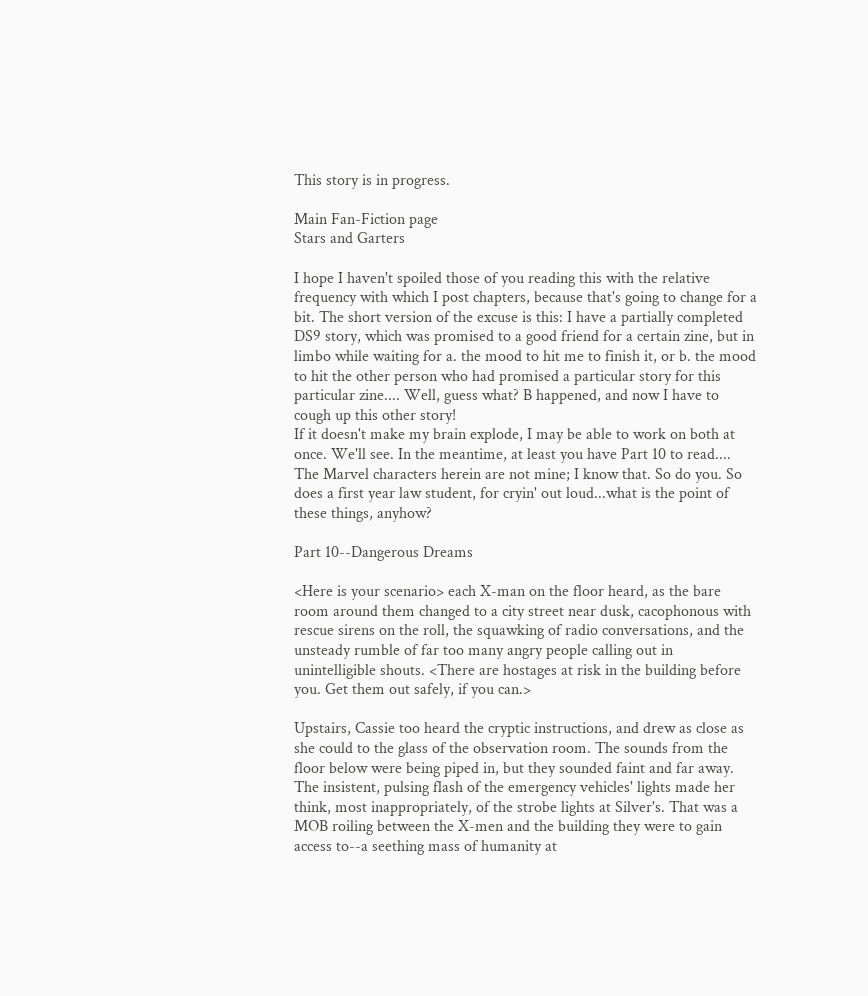This story is in progress.

Main Fan-Fiction page
Stars and Garters

I hope I haven't spoiled those of you reading this with the relative frequency with which I post chapters, because that's going to change for a bit. The short version of the excuse is this: I have a partially completed DS9 story, which was promised to a good friend for a certain zine, but in limbo while waiting for a. the mood to hit me to finish it, or b. the mood to hit the other person who had promised a particular story for this particular zine.... Well, guess what? B happened, and now I have to cough up this other story!
If it doesn't make my brain explode, I may be able to work on both at once. We'll see. In the meantime, at least you have Part 10 to read....
The Marvel characters herein are not mine; I know that. So do you. So does a first year law student, for cryin' out loud...what is the point of these things, anyhow?

Part 10--Dangerous Dreams

<Here is your scenario> each X-man on the floor heard, as the bare room around them changed to a city street near dusk, cacophonous with rescue sirens on the roll, the squawking of radio conversations, and the unsteady rumble of far too many angry people calling out in unintelligible shouts. <There are hostages at risk in the building before you. Get them out safely, if you can.>

Upstairs, Cassie too heard the cryptic instructions, and drew as close as she could to the glass of the observation room. The sounds from the floor below were being piped in, but they sounded faint and far away. The insistent, pulsing flash of the emergency vehicles' lights made her think, most inappropriately, of the strobe lights at Silver's. That was a MOB roiling between the X-men and the building they were to gain access to--a seething mass of humanity at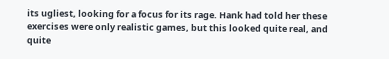its ugliest, looking for a focus for its rage. Hank had told her these exercises were only realistic games, but this looked quite real, and quite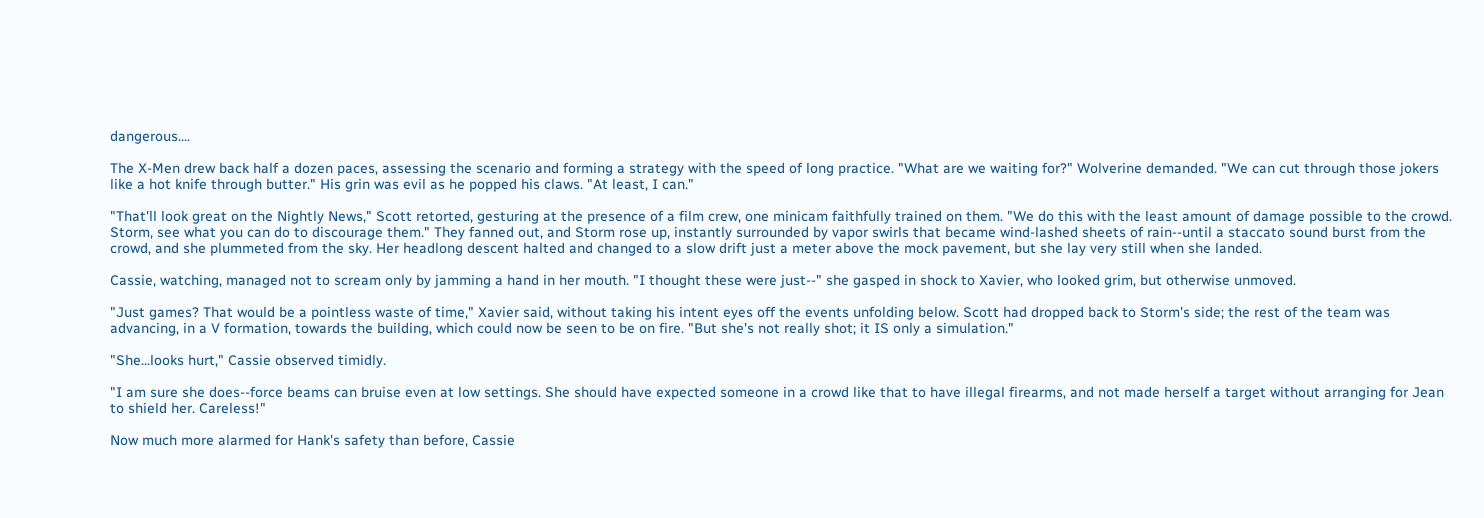dangerous....

The X-Men drew back half a dozen paces, assessing the scenario and forming a strategy with the speed of long practice. "What are we waiting for?" Wolverine demanded. "We can cut through those jokers like a hot knife through butter." His grin was evil as he popped his claws. "At least, I can."

"That'll look great on the Nightly News," Scott retorted, gesturing at the presence of a film crew, one minicam faithfully trained on them. "We do this with the least amount of damage possible to the crowd. Storm, see what you can do to discourage them." They fanned out, and Storm rose up, instantly surrounded by vapor swirls that became wind-lashed sheets of rain--until a staccato sound burst from the crowd, and she plummeted from the sky. Her headlong descent halted and changed to a slow drift just a meter above the mock pavement, but she lay very still when she landed.

Cassie, watching, managed not to scream only by jamming a hand in her mouth. "I thought these were just--" she gasped in shock to Xavier, who looked grim, but otherwise unmoved.

"Just games? That would be a pointless waste of time," Xavier said, without taking his intent eyes off the events unfolding below. Scott had dropped back to Storm's side; the rest of the team was advancing, in a V formation, towards the building, which could now be seen to be on fire. "But she's not really shot; it IS only a simulation."

"She...looks hurt," Cassie observed timidly.

"I am sure she does--force beams can bruise even at low settings. She should have expected someone in a crowd like that to have illegal firearms, and not made herself a target without arranging for Jean to shield her. Careless!"

Now much more alarmed for Hank's safety than before, Cassie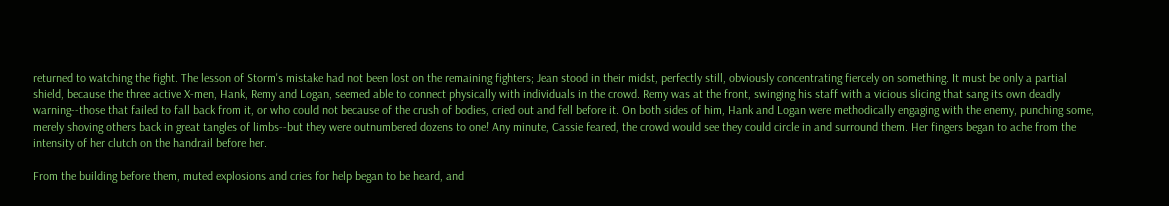returned to watching the fight. The lesson of Storm's mistake had not been lost on the remaining fighters; Jean stood in their midst, perfectly still, obviously concentrating fiercely on something. It must be only a partial shield, because the three active X-men, Hank, Remy and Logan, seemed able to connect physically with individuals in the crowd. Remy was at the front, swinging his staff with a vicious slicing that sang its own deadly warning--those that failed to fall back from it, or who could not because of the crush of bodies, cried out and fell before it. On both sides of him, Hank and Logan were methodically engaging with the enemy, punching some, merely shoving others back in great tangles of limbs--but they were outnumbered dozens to one! Any minute, Cassie feared, the crowd would see they could circle in and surround them. Her fingers began to ache from the intensity of her clutch on the handrail before her.

From the building before them, muted explosions and cries for help began to be heard, and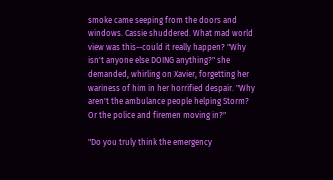smoke came seeping from the doors and windows. Cassie shuddered. What mad world view was this--could it really happen? "Why isn't anyone else DOING anything?" she demanded, whirling on Xavier, forgetting her wariness of him in her horrified despair. "Why aren't the ambulance people helping Storm? Or the police and firemen moving in?"

"Do you truly think the emergency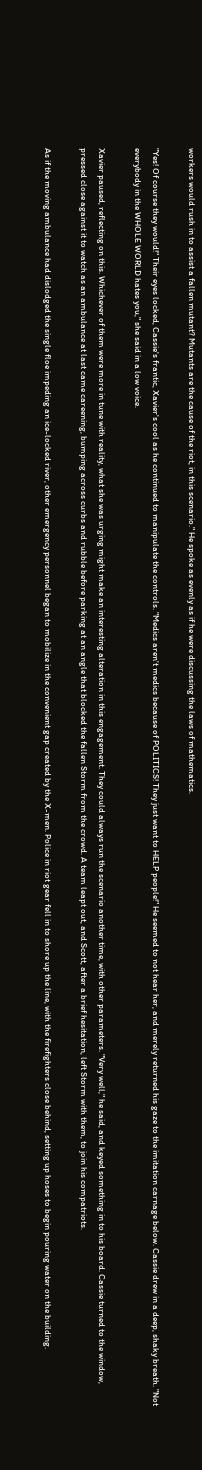workers would rush in to assist a fallen mutant? Mutants are the cause of the riot, in this scenario." He spoke as evenly as if he were discussing the laws of mathematics.

"Yes! Of course they would!" Their eyes locked, Cassie's frantic, Xavier's cool as he continued to manipulate the controls. "Medics aren't medics because of POLITICS! They just want to HELP people!" He seemed to not hear her, and merely returned his gaze to the imitation carnage below. Cassie drew in a deep, shaky breath. "Not everybody in the WHOLE WORLD hates you," she said in a low voice.

Xavier paused, reflecting on this. Whichever of them were more in tune with reality, what she was urging might make an interesting alteration in this engagement. They could always run the scenario another time, with other parameters. "Very well," he said, and keyed something in to his board. Cassie turned to the window, pressed close against it to watch as an ambulance at last came careening, bumping across curbs and rubble before parking at an angle that blocked the fallen Storm from the crowd. A team leapt out, and Scott, after a brief hesitation, left Storm with them, to join his compatriots.

As if the moving ambulance had dislodged the single floe impeding an ice-locked river, other emergency personnel began to mobilize in the convenient gap created by the X-men. Police in riot gear fell in to shore up the line, with the firefighters close behind, setting up hoses to begin pouring water on the building.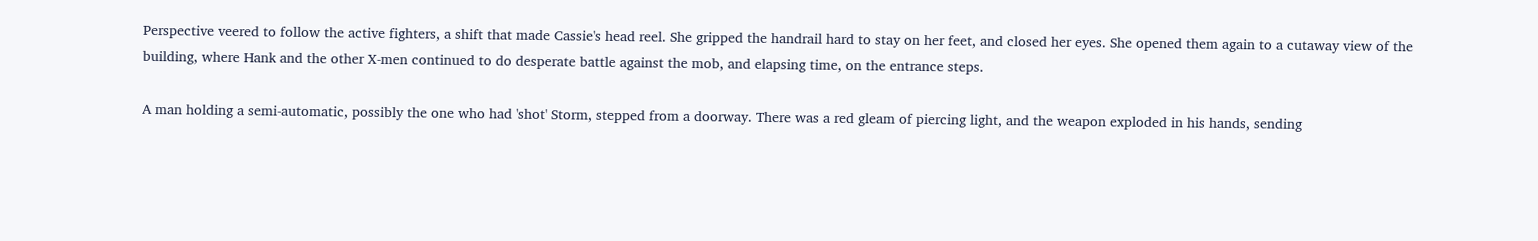Perspective veered to follow the active fighters, a shift that made Cassie's head reel. She gripped the handrail hard to stay on her feet, and closed her eyes. She opened them again to a cutaway view of the building, where Hank and the other X-men continued to do desperate battle against the mob, and elapsing time, on the entrance steps.

A man holding a semi-automatic, possibly the one who had 'shot' Storm, stepped from a doorway. There was a red gleam of piercing light, and the weapon exploded in his hands, sending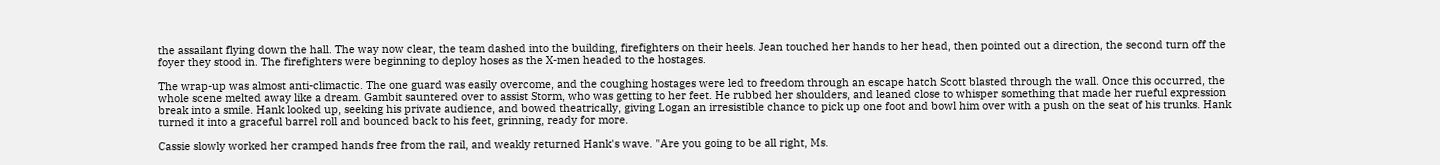the assailant flying down the hall. The way now clear, the team dashed into the building, firefighters on their heels. Jean touched her hands to her head, then pointed out a direction, the second turn off the foyer they stood in. The firefighters were beginning to deploy hoses as the X-men headed to the hostages.

The wrap-up was almost anti-climactic. The one guard was easily overcome, and the coughing hostages were led to freedom through an escape hatch Scott blasted through the wall. Once this occurred, the whole scene melted away like a dream. Gambit sauntered over to assist Storm, who was getting to her feet. He rubbed her shoulders, and leaned close to whisper something that made her rueful expression break into a smile. Hank looked up, seeking his private audience, and bowed theatrically, giving Logan an irresistible chance to pick up one foot and bowl him over with a push on the seat of his trunks. Hank turned it into a graceful barrel roll and bounced back to his feet, grinning, ready for more.

Cassie slowly worked her cramped hands free from the rail, and weakly returned Hank's wave. "Are you going to be all right, Ms.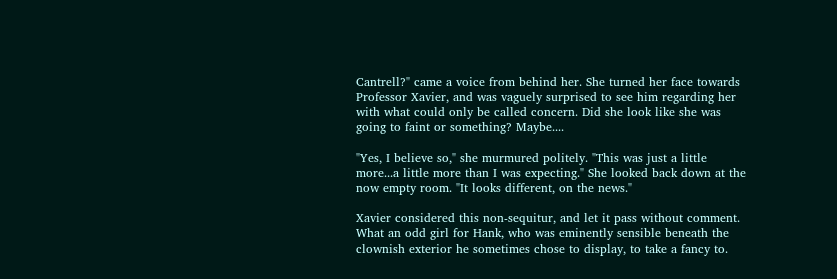Cantrell?" came a voice from behind her. She turned her face towards Professor Xavier, and was vaguely surprised to see him regarding her with what could only be called concern. Did she look like she was going to faint or something? Maybe....

"Yes, I believe so," she murmured politely. "This was just a little more...a little more than I was expecting." She looked back down at the now empty room. "It looks different, on the news."

Xavier considered this non-sequitur, and let it pass without comment. What an odd girl for Hank, who was eminently sensible beneath the clownish exterior he sometimes chose to display, to take a fancy to.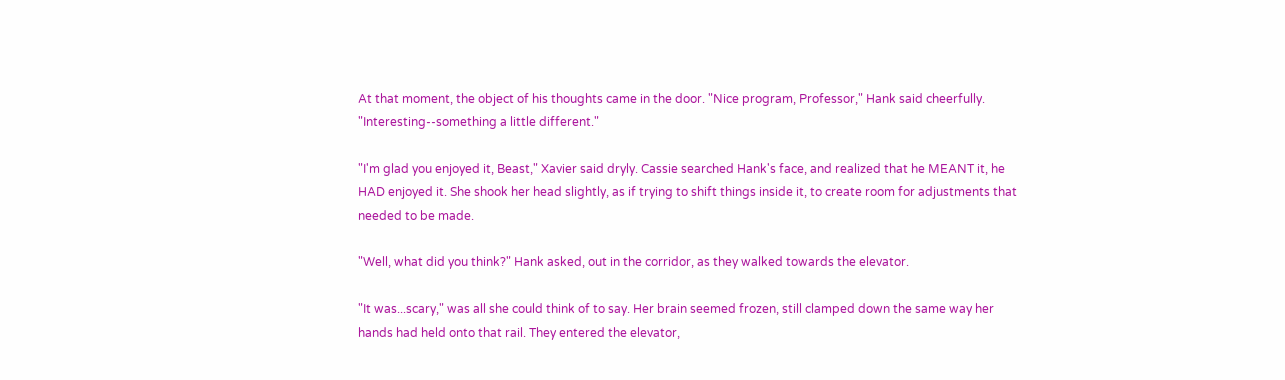At that moment, the object of his thoughts came in the door. "Nice program, Professor," Hank said cheerfully. "Interesting--something a little different."

"I'm glad you enjoyed it, Beast," Xavier said dryly. Cassie searched Hank's face, and realized that he MEANT it, he HAD enjoyed it. She shook her head slightly, as if trying to shift things inside it, to create room for adjustments that needed to be made.

"Well, what did you think?" Hank asked, out in the corridor, as they walked towards the elevator.

"It was...scary," was all she could think of to say. Her brain seemed frozen, still clamped down the same way her hands had held onto that rail. They entered the elevator,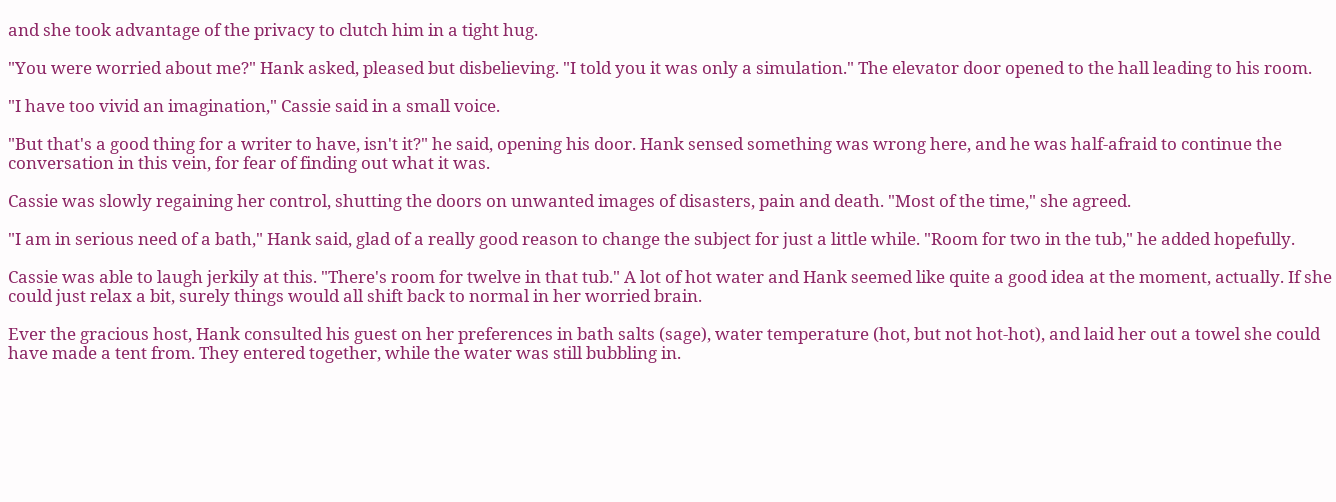and she took advantage of the privacy to clutch him in a tight hug.

"You were worried about me?" Hank asked, pleased but disbelieving. "I told you it was only a simulation." The elevator door opened to the hall leading to his room.

"I have too vivid an imagination," Cassie said in a small voice.

"But that's a good thing for a writer to have, isn't it?" he said, opening his door. Hank sensed something was wrong here, and he was half-afraid to continue the conversation in this vein, for fear of finding out what it was.

Cassie was slowly regaining her control, shutting the doors on unwanted images of disasters, pain and death. "Most of the time," she agreed.

"I am in serious need of a bath," Hank said, glad of a really good reason to change the subject for just a little while. "Room for two in the tub," he added hopefully.

Cassie was able to laugh jerkily at this. "There's room for twelve in that tub." A lot of hot water and Hank seemed like quite a good idea at the moment, actually. If she could just relax a bit, surely things would all shift back to normal in her worried brain.

Ever the gracious host, Hank consulted his guest on her preferences in bath salts (sage), water temperature (hot, but not hot-hot), and laid her out a towel she could have made a tent from. They entered together, while the water was still bubbling in.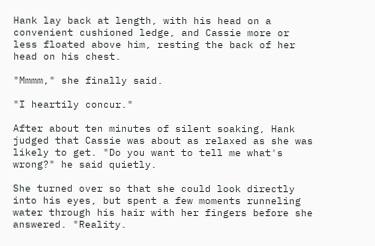Hank lay back at length, with his head on a convenient cushioned ledge, and Cassie more or less floated above him, resting the back of her head on his chest.

"Mmmm," she finally said.

"I heartily concur."

After about ten minutes of silent soaking, Hank judged that Cassie was about as relaxed as she was likely to get. "Do you want to tell me what's wrong?" he said quietly.

She turned over so that she could look directly into his eyes, but spent a few moments runneling water through his hair with her fingers before she answered. "Reality.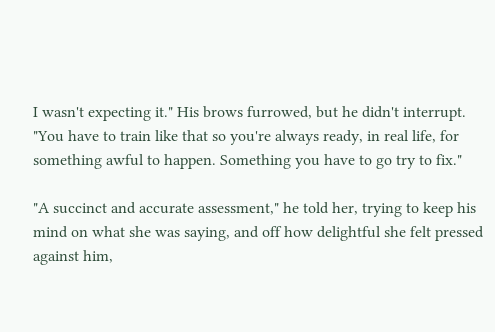I wasn't expecting it." His brows furrowed, but he didn't interrupt. "You have to train like that so you're always ready, in real life, for something awful to happen. Something you have to go try to fix."

"A succinct and accurate assessment," he told her, trying to keep his mind on what she was saying, and off how delightful she felt pressed against him,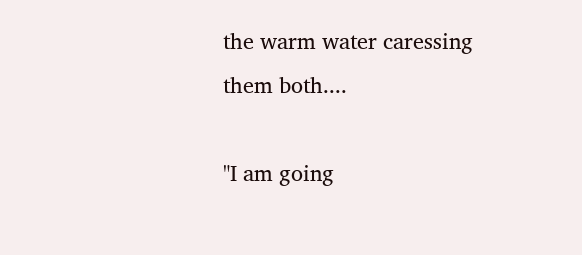the warm water caressing them both....

"I am going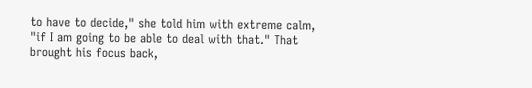to have to decide," she told him with extreme calm, "if I am going to be able to deal with that." That brought his focus back,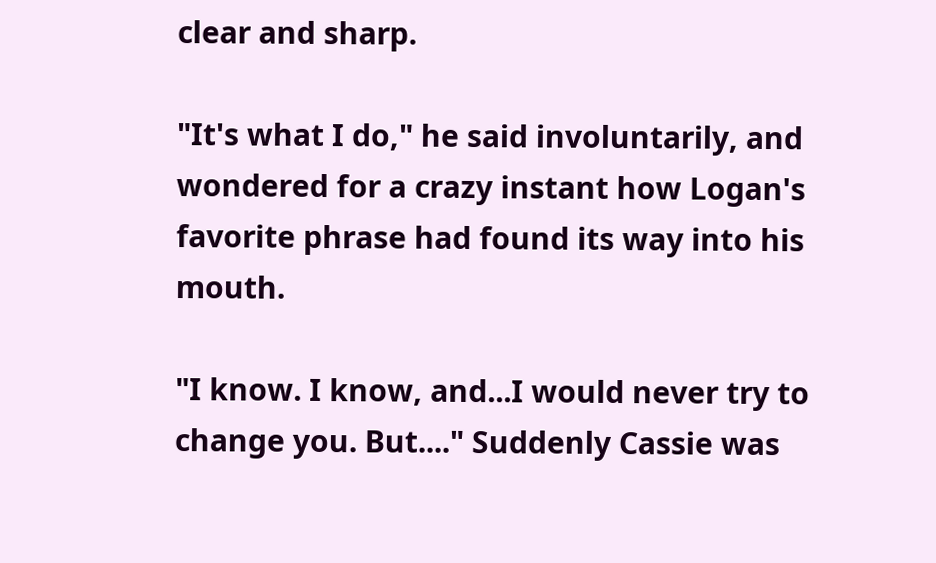clear and sharp.

"It's what I do," he said involuntarily, and wondered for a crazy instant how Logan's favorite phrase had found its way into his mouth.

"I know. I know, and...I would never try to change you. But...." Suddenly Cassie was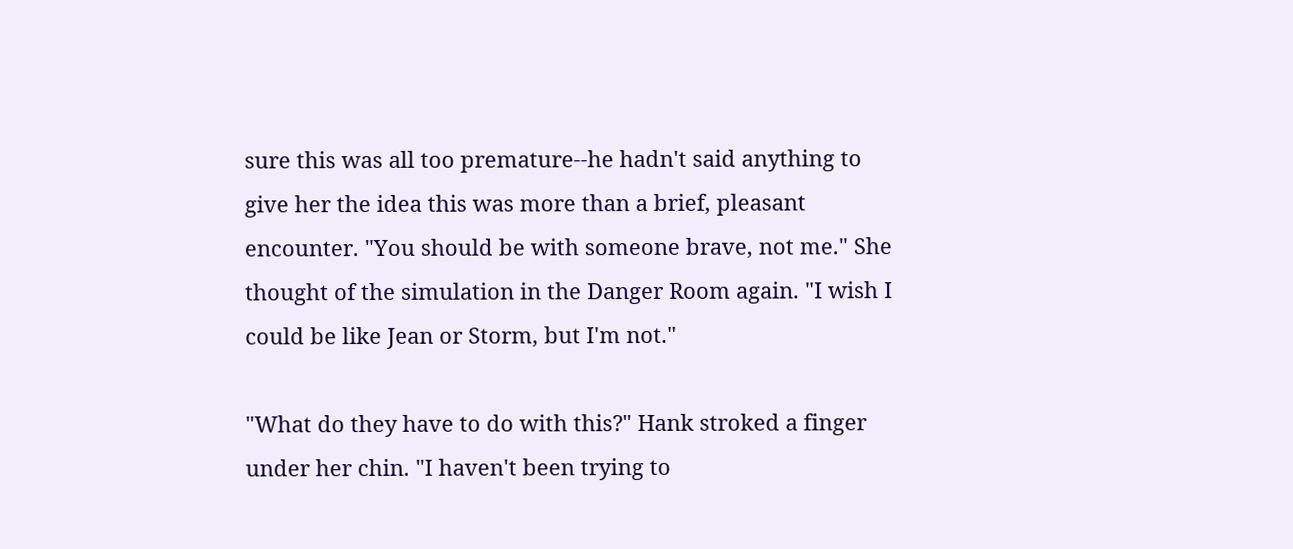sure this was all too premature--he hadn't said anything to give her the idea this was more than a brief, pleasant encounter. "You should be with someone brave, not me." She thought of the simulation in the Danger Room again. "I wish I could be like Jean or Storm, but I'm not."

"What do they have to do with this?" Hank stroked a finger under her chin. "I haven't been trying to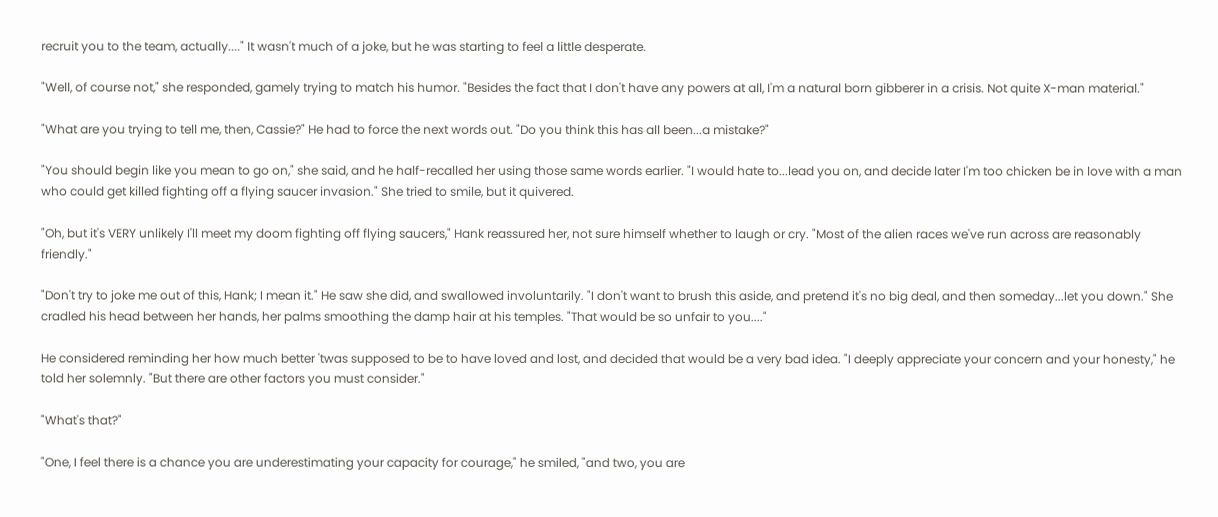recruit you to the team, actually...." It wasn't much of a joke, but he was starting to feel a little desperate.

"Well, of course not," she responded, gamely trying to match his humor. "Besides the fact that I don't have any powers at all, I'm a natural born gibberer in a crisis. Not quite X-man material."

"What are you trying to tell me, then, Cassie?" He had to force the next words out. "Do you think this has all been...a mistake?"

"You should begin like you mean to go on," she said, and he half-recalled her using those same words earlier. "I would hate to...lead you on, and decide later I'm too chicken be in love with a man who could get killed fighting off a flying saucer invasion." She tried to smile, but it quivered.

"Oh, but it's VERY unlikely I'll meet my doom fighting off flying saucers," Hank reassured her, not sure himself whether to laugh or cry. "Most of the alien races we've run across are reasonably friendly."

"Don't try to joke me out of this, Hank; I mean it." He saw she did, and swallowed involuntarily. "I don't want to brush this aside, and pretend it's no big deal, and then someday...let you down." She cradled his head between her hands, her palms smoothing the damp hair at his temples. "That would be so unfair to you...."

He considered reminding her how much better 'twas supposed to be to have loved and lost, and decided that would be a very bad idea. "I deeply appreciate your concern and your honesty," he told her solemnly. "But there are other factors you must consider."

"What's that?"

"One, I feel there is a chance you are underestimating your capacity for courage," he smiled, "and two, you are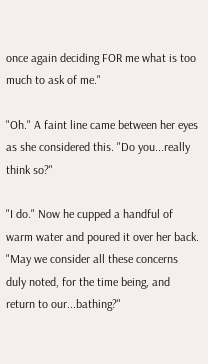once again deciding FOR me what is too much to ask of me."

"Oh." A faint line came between her eyes as she considered this. "Do you...really think so?"

"I do." Now he cupped a handful of warm water and poured it over her back. "May we consider all these concerns duly noted, for the time being, and return to our...bathing?"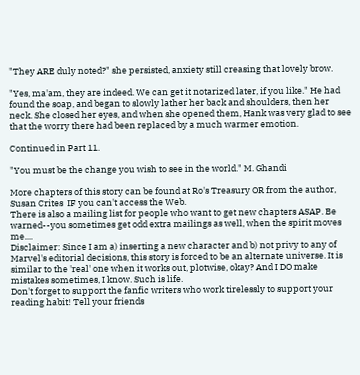"They ARE duly noted?" she persisted, anxiety still creasing that lovely brow.

"Yes, ma'am, they are indeed. We can get it notarized later, if you like." He had found the soap, and began to slowly lather her back and shoulders, then her neck. She closed her eyes, and when she opened them, Hank was very glad to see that the worry there had been replaced by a much warmer emotion.

Continued in Part 11.

"You must be the change you wish to see in the world." M. Ghandi

More chapters of this story can be found at Ro's Treasury OR from the author, Susan Crites  IF you can't access the Web.
There is also a mailing list for people who want to get new chapters ASAP. Be warned--you sometimes get odd extra mailings as well, when the spirit moves me....
Disclaimer: Since I am a) inserting a new character and b) not privy to any of Marvel's editorial decisions, this story is forced to be an alternate universe. It is similar to the 'real' one when it works out, plotwise, okay? And I DO make mistakes sometimes, I know. Such is life.
Don't forget to support the fanfic writers who work tirelessly to support your reading habit! Tell your friends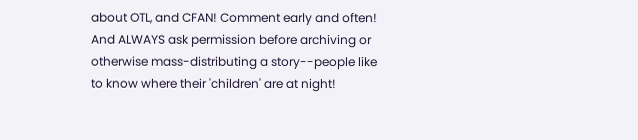about OTL, and CFAN! Comment early and often! And ALWAYS ask permission before archiving or otherwise mass-distributing a story--people like to know where their 'children' are at night!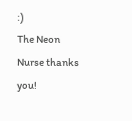:)
The Neon Nurse thanks you!